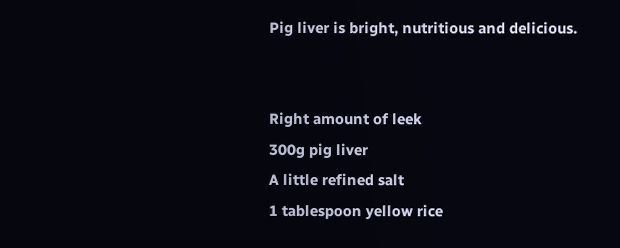Pig liver is bright, nutritious and delicious.


Right amount of leek
300g pig liver
A little refined salt
1 tablespoon yellow rice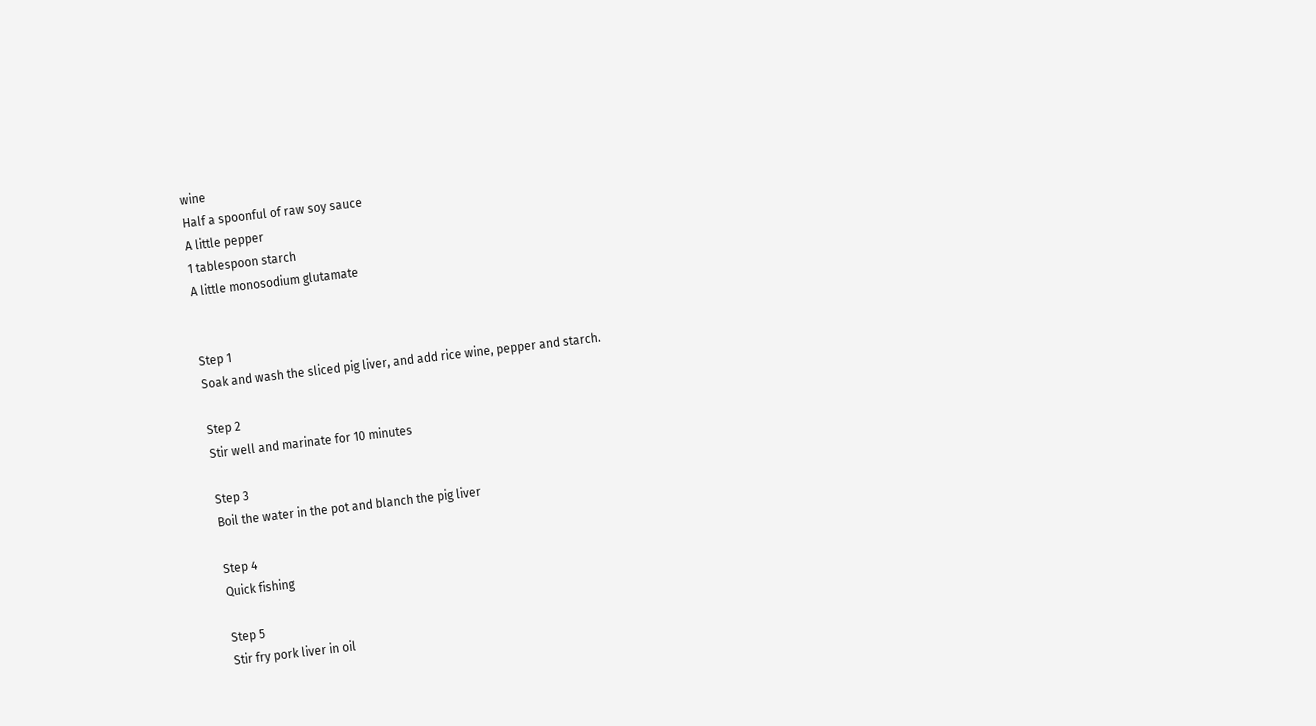wine
Half a spoonful of raw soy sauce
A little pepper
1 tablespoon starch
A little monosodium glutamate


Step 1
Soak and wash the sliced pig liver, and add rice wine, pepper and starch.

Step 2
Stir well and marinate for 10 minutes

Step 3
Boil the water in the pot and blanch the pig liver

Step 4
Quick fishing

Step 5
Stir fry pork liver in oil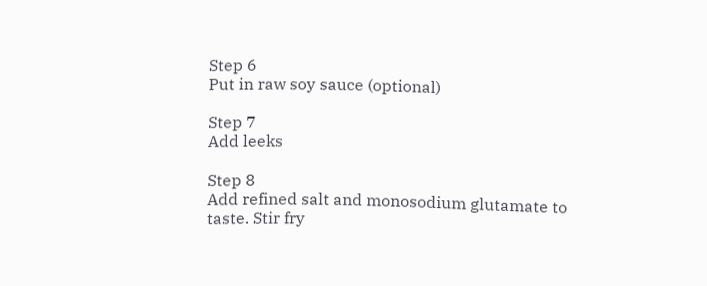Step 6
Put in raw soy sauce (optional)

Step 7
Add leeks

Step 8
Add refined salt and monosodium glutamate to taste. Stir fry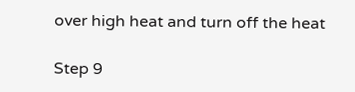over high heat and turn off the heat

Step 9